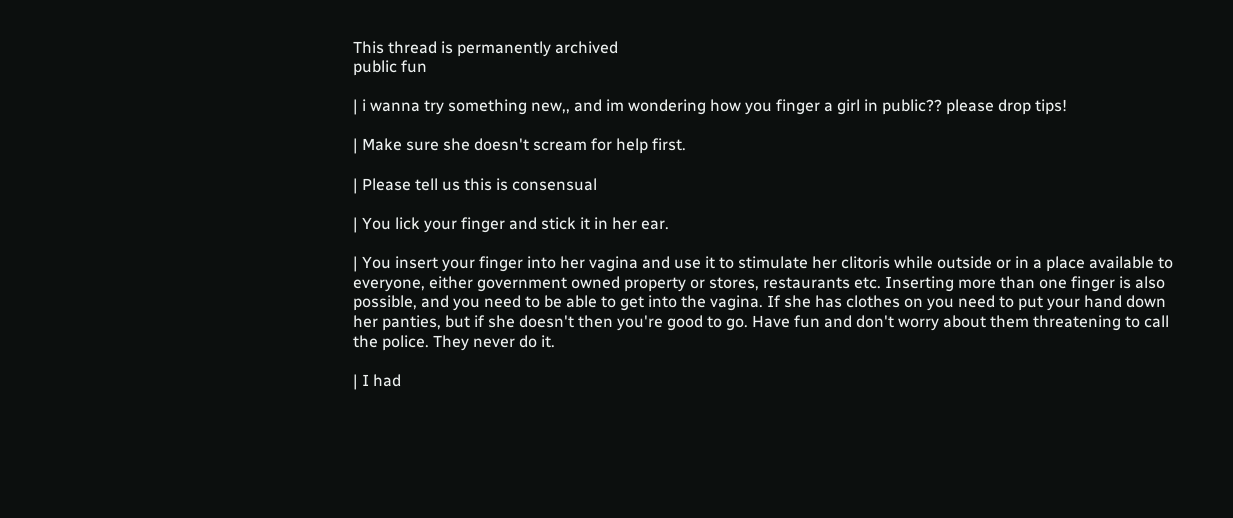This thread is permanently archived
public fun

| i wanna try something new,, and im wondering how you finger a girl in public?? please drop tips!

| Make sure she doesn't scream for help first.

| Please tell us this is consensual

| You lick your finger and stick it in her ear.

| You insert your finger into her vagina and use it to stimulate her clitoris while outside or in a place available to everyone, either government owned property or stores, restaurants etc. Inserting more than one finger is also possible, and you need to be able to get into the vagina. If she has clothes on you need to put your hand down her panties, but if she doesn't then you're good to go. Have fun and don't worry about them threatening to call the police. They never do it.

| I had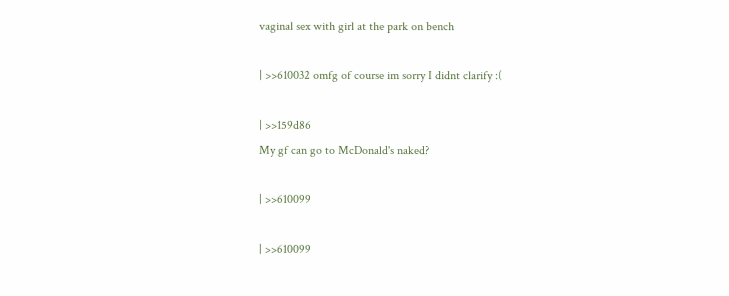vaginal sex with girl at the park on bench

| >>610032 omfg of course im sorry I didnt clarify :(

| >>159d86
My gf can go to McDonald's naked?

| >>610099

| >>610099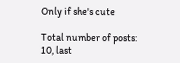Only if she's cute

Total number of posts: 10, last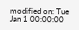modified on: Tue Jan 1 00:00:00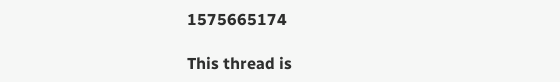1575665174

This thread is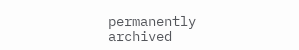permanently archived